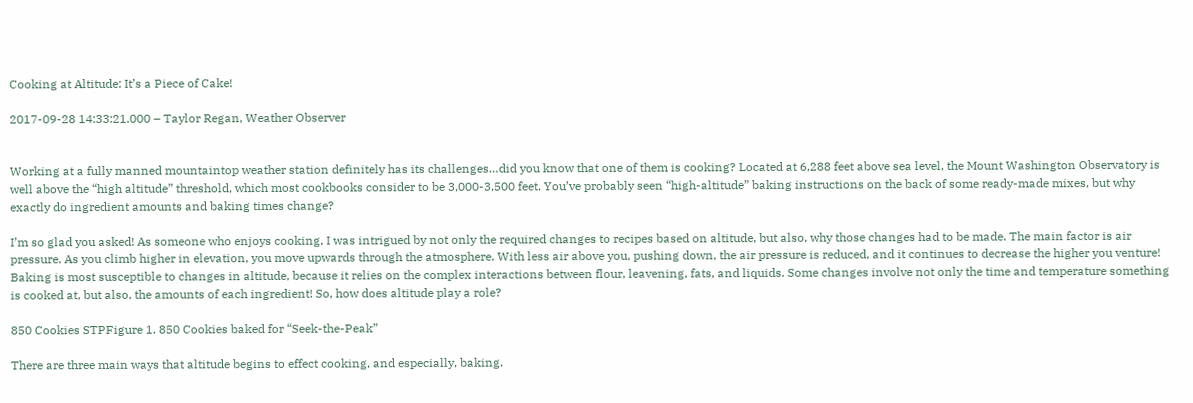Cooking at Altitude: It’s a Piece of Cake!

2017-09-28 14:33:21.000 – Taylor Regan, Weather Observer


Working at a fully manned mountaintop weather station definitely has its challenges…did you know that one of them is cooking? Located at 6,288 feet above sea level, the Mount Washington Observatory is well above the “high altitude” threshold, which most cookbooks consider to be 3,000-3,500 feet. You’ve probably seen “high-altitude” baking instructions on the back of some ready-made mixes, but why exactly do ingredient amounts and baking times change?

I’m so glad you asked! As someone who enjoys cooking, I was intrigued by not only the required changes to recipes based on altitude, but also, why those changes had to be made. The main factor is air pressure. As you climb higher in elevation, you move upwards through the atmosphere. With less air above you, pushing down, the air pressure is reduced, and it continues to decrease the higher you venture! Baking is most susceptible to changes in altitude, because it relies on the complex interactions between flour, leavening, fats, and liquids. Some changes involve not only the time and temperature something is cooked at, but also, the amounts of each ingredient! So, how does altitude play a role?

850 Cookies STPFigure 1. 850 Cookies baked for “Seek-the-Peak”

There are three main ways that altitude begins to effect cooking, and especially, baking.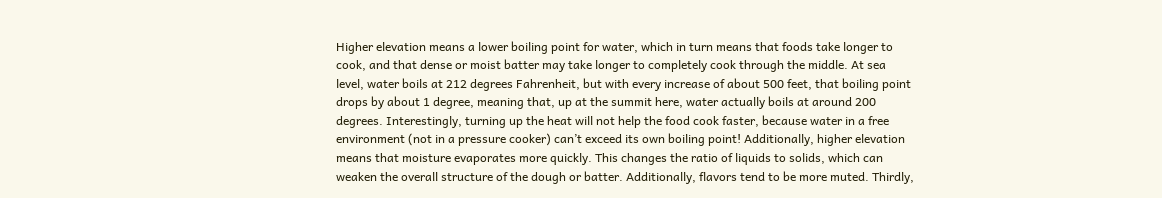Higher elevation means a lower boiling point for water, which in turn means that foods take longer to cook, and that dense or moist batter may take longer to completely cook through the middle. At sea level, water boils at 212 degrees Fahrenheit, but with every increase of about 500 feet, that boiling point drops by about 1 degree, meaning that, up at the summit here, water actually boils at around 200 degrees. Interestingly, turning up the heat will not help the food cook faster, because water in a free environment (not in a pressure cooker) can’t exceed its own boiling point! Additionally, higher elevation means that moisture evaporates more quickly. This changes the ratio of liquids to solids, which can weaken the overall structure of the dough or batter. Additionally, flavors tend to be more muted. Thirdly,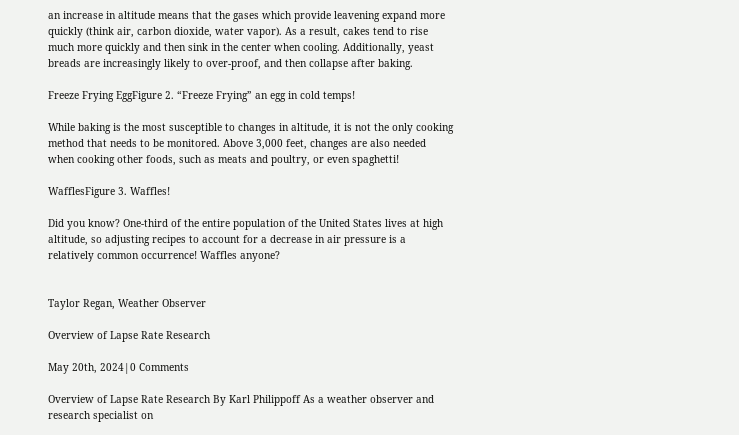an increase in altitude means that the gases which provide leavening expand more quickly (think air, carbon dioxide, water vapor). As a result, cakes tend to rise much more quickly and then sink in the center when cooling. Additionally, yeast breads are increasingly likely to over-proof, and then collapse after baking.

Freeze Frying EggFigure 2. “Freeze Frying” an egg in cold temps!

While baking is the most susceptible to changes in altitude, it is not the only cooking method that needs to be monitored. Above 3,000 feet, changes are also needed when cooking other foods, such as meats and poultry, or even spaghetti!

WafflesFigure 3. Waffles!

Did you know? One-third of the entire population of the United States lives at high altitude, so adjusting recipes to account for a decrease in air pressure is a relatively common occurrence! Waffles anyone?


Taylor Regan, Weather Observer

Overview of Lapse Rate Research

May 20th, 2024|0 Comments

Overview of Lapse Rate Research By Karl Philippoff As a weather observer and research specialist on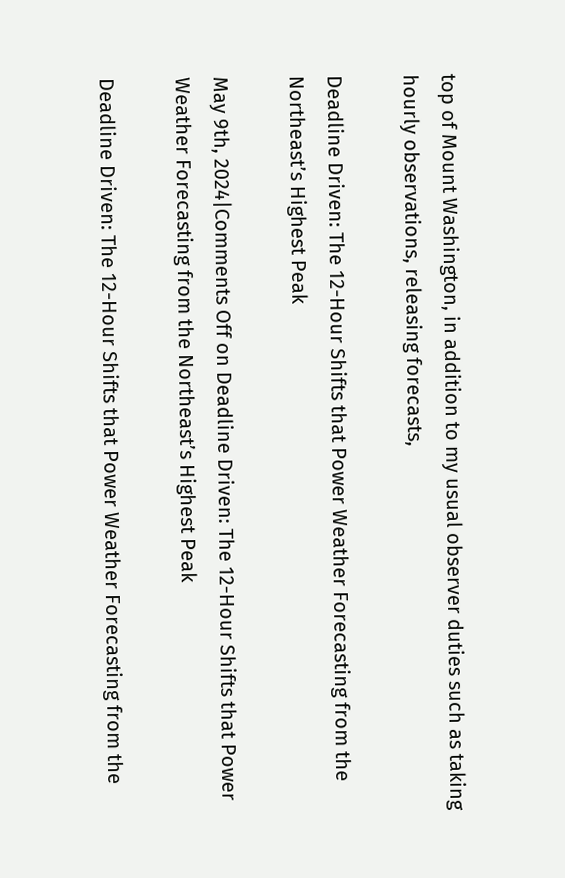top of Mount Washington, in addition to my usual observer duties such as taking hourly observations, releasing forecasts,

Deadline Driven: The 12-Hour Shifts that Power Weather Forecasting from the Northeast’s Highest Peak

May 9th, 2024|Comments Off on Deadline Driven: The 12-Hour Shifts that Power Weather Forecasting from the Northeast’s Highest Peak

Deadline Driven: The 12-Hour Shifts that Power Weather Forecasting from the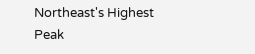Northeast's Highest Peak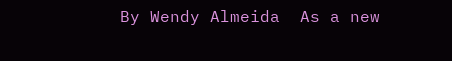By Wendy Almeida  As a new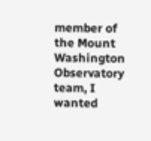member of the Mount Washington Observatory team, I wanted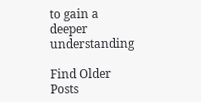to gain a deeper understanding

Find Older Posts